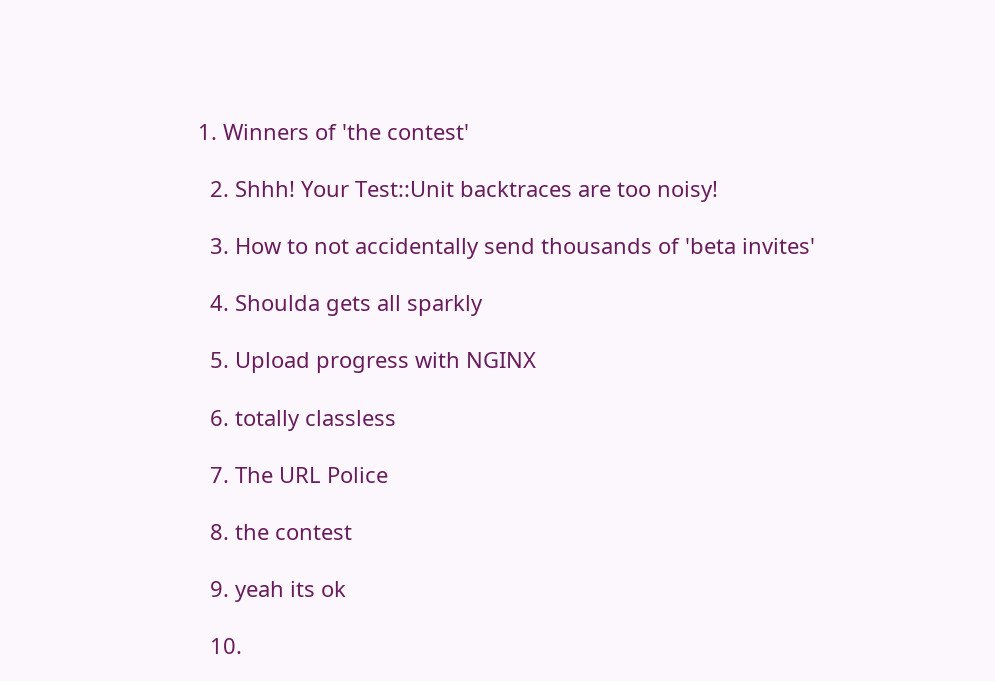1. Winners of 'the contest'

  2. Shhh! Your Test::Unit backtraces are too noisy!

  3. How to not accidentally send thousands of 'beta invites'

  4. Shoulda gets all sparkly

  5. Upload progress with NGINX

  6. totally classless

  7. The URL Police

  8. the contest

  9. yeah its ok

  10.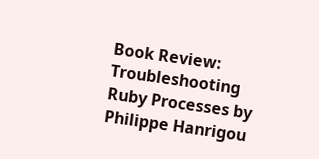Book Review: Troubleshooting Ruby Processes by Philippe Hanrigou